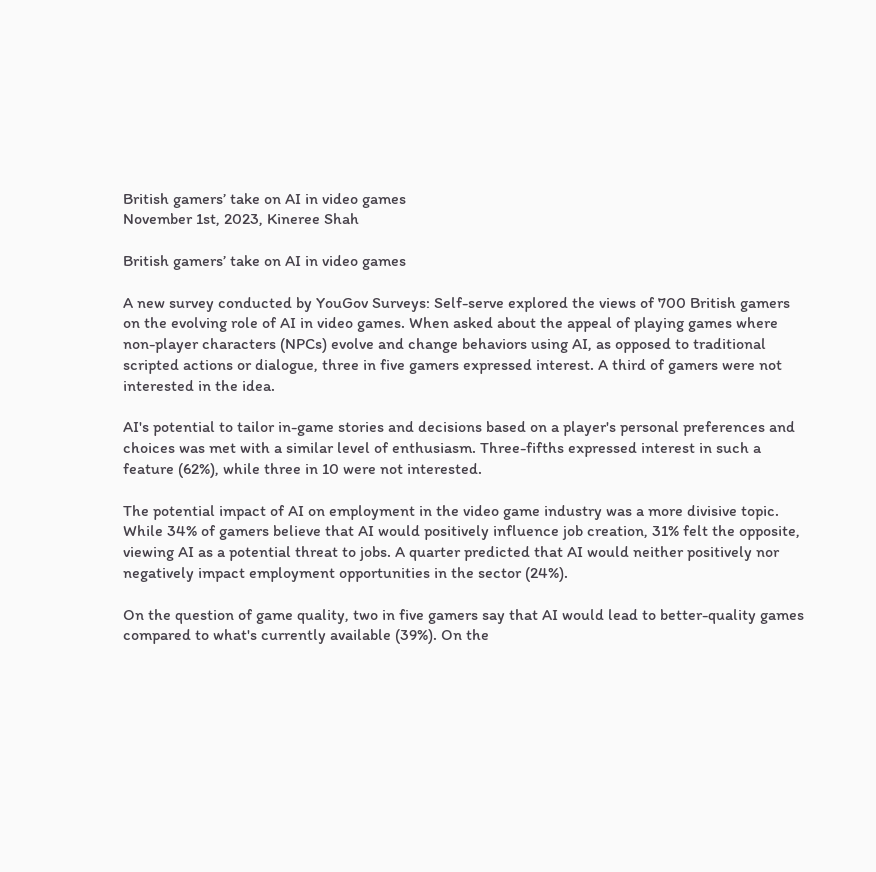British gamers’ take on AI in video games
November 1st, 2023, Kineree Shah

British gamers’ take on AI in video games

A new survey conducted by YouGov Surveys: Self-serve explored the views of 700 British gamers on the evolving role of AI in video games. When asked about the appeal of playing games where non-player characters (NPCs) evolve and change behaviors using AI, as opposed to traditional scripted actions or dialogue, three in five gamers expressed interest. A third of gamers were not interested in the idea.

AI's potential to tailor in-game stories and decisions based on a player's personal preferences and choices was met with a similar level of enthusiasm. Three-fifths expressed interest in such a feature (62%), while three in 10 were not interested.

The potential impact of AI on employment in the video game industry was a more divisive topic. While 34% of gamers believe that AI would positively influence job creation, 31% felt the opposite, viewing AI as a potential threat to jobs. A quarter predicted that AI would neither positively nor negatively impact employment opportunities in the sector (24%).

On the question of game quality, two in five gamers say that AI would lead to better-quality games compared to what's currently available (39%). On the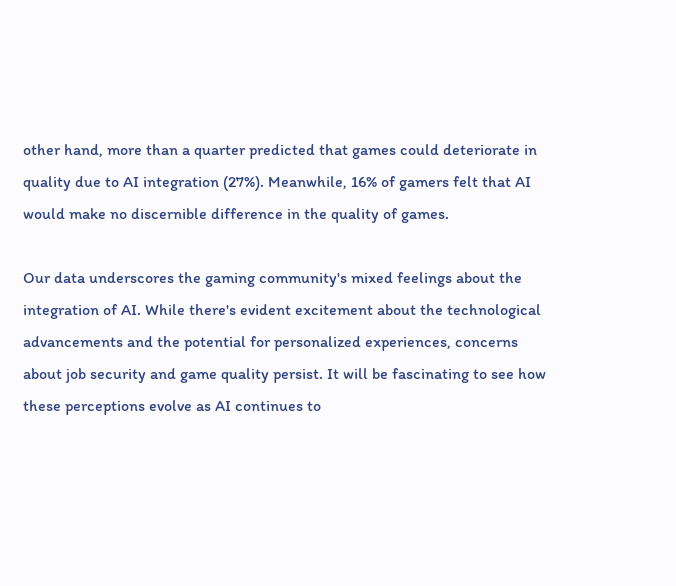other hand, more than a quarter predicted that games could deteriorate in quality due to AI integration (27%). Meanwhile, 16% of gamers felt that AI would make no discernible difference in the quality of games.

Our data underscores the gaming community's mixed feelings about the integration of AI. While there's evident excitement about the technological advancements and the potential for personalized experiences, concerns about job security and game quality persist. It will be fascinating to see how these perceptions evolve as AI continues to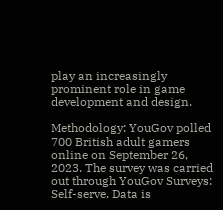play an increasingly prominent role in game development and design.

Methodology: YouGov polled 700 British adult gamers online on September 26, 2023. The survey was carried out through YouGov Surveys: Self-serve. Data is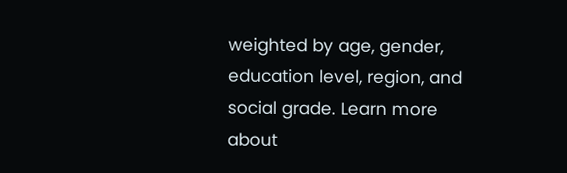weighted by age, gender, education level, region, and social grade. Learn more about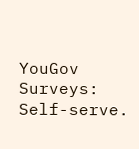YouGov Surveys: Self-serve.